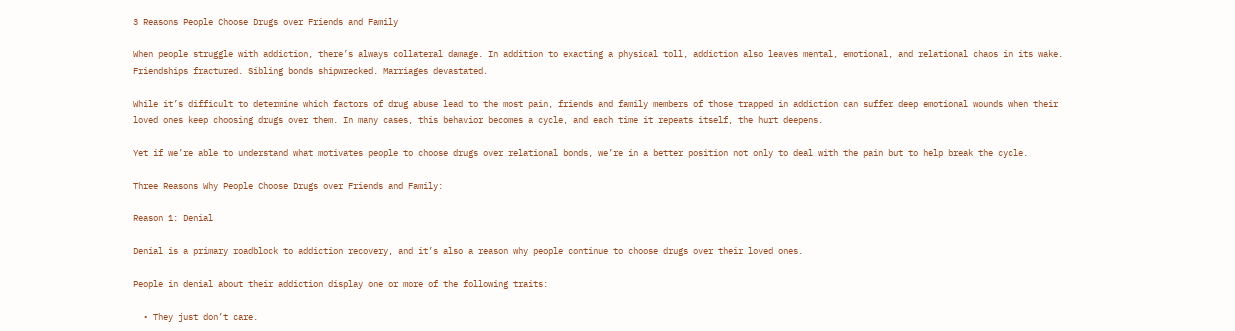3 Reasons People Choose Drugs over Friends and Family

When people struggle with addiction, there’s always collateral damage. In addition to exacting a physical toll, addiction also leaves mental, emotional, and relational chaos in its wake. Friendships fractured. Sibling bonds shipwrecked. Marriages devastated.

While it’s difficult to determine which factors of drug abuse lead to the most pain, friends and family members of those trapped in addiction can suffer deep emotional wounds when their loved ones keep choosing drugs over them. In many cases, this behavior becomes a cycle, and each time it repeats itself, the hurt deepens.

Yet if we’re able to understand what motivates people to choose drugs over relational bonds, we’re in a better position not only to deal with the pain but to help break the cycle.

Three Reasons Why People Choose Drugs over Friends and Family:

Reason 1: Denial

Denial is a primary roadblock to addiction recovery, and it’s also a reason why people continue to choose drugs over their loved ones.

People in denial about their addiction display one or more of the following traits:

  • They just don’t care.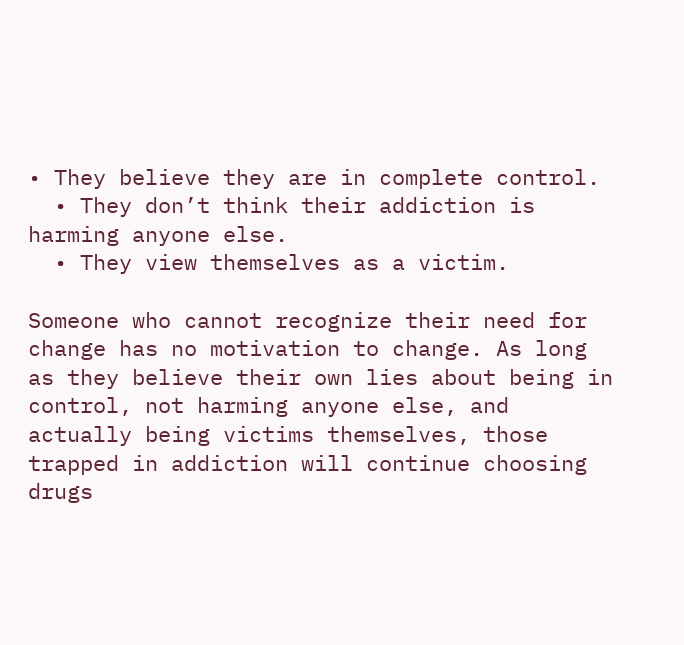• They believe they are in complete control.
  • They don’t think their addiction is harming anyone else.
  • They view themselves as a victim.

Someone who cannot recognize their need for change has no motivation to change. As long as they believe their own lies about being in control, not harming anyone else, and actually being victims themselves, those trapped in addiction will continue choosing drugs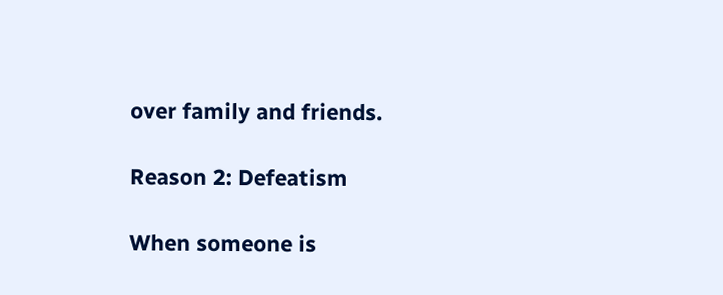over family and friends.

Reason 2: Defeatism

When someone is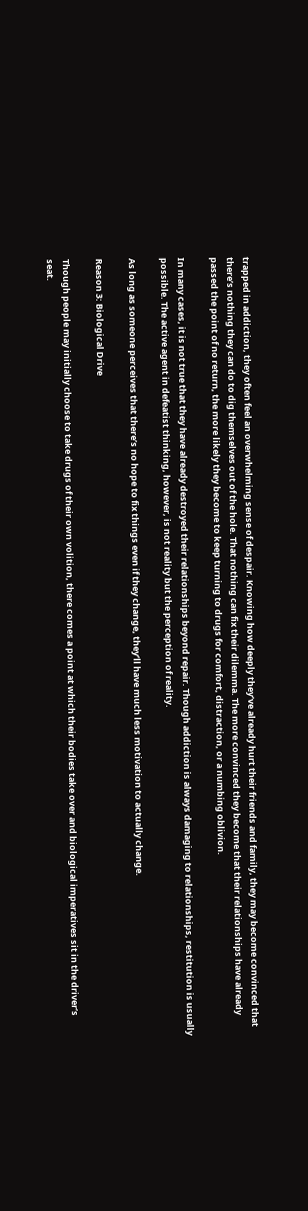trapped in addiction, they often feel an overwhelming sense of despair. Knowing how deeply they’ve already hurt their friends and family, they may become convinced that there’s nothing they can do to dig themselves out of the hole. That nothing can fix their dilemma. The more convinced they become that their relationships have already passed the point of no return, the more likely they become to keep turning to drugs for comfort, distraction, or a numbing oblivion.

In many cases, it is not true that they have already destroyed their relationships beyond repair. Though addiction is always damaging to relationships, restitution is usually possible. The active agent in defeatist thinking, however, is not reality but the perception of reality.

As long as someone perceives that there’s no hope to fix things even if they change, they’ll have much less motivation to actually change.

Reason 3: Biological Drive

Though people may initially choose to take drugs of their own volition, there comes a point at which their bodies take over and biological imperatives sit in the driver’s seat.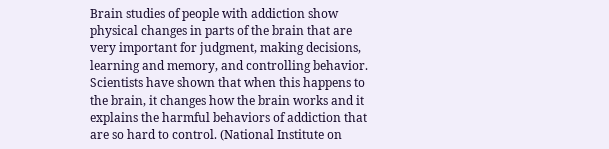Brain studies of people with addiction show physical changes in parts of the brain that are very important for judgment, making decisions, learning and memory, and controlling behavior. Scientists have shown that when this happens to the brain, it changes how the brain works and it explains the harmful behaviors of addiction that are so hard to control. (National Institute on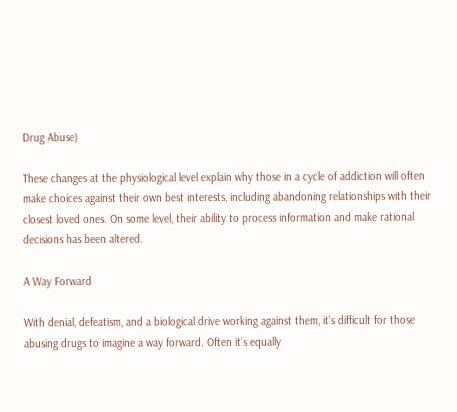Drug Abuse)

These changes at the physiological level explain why those in a cycle of addiction will often make choices against their own best interests, including abandoning relationships with their closest loved ones. On some level, their ability to process information and make rational decisions has been altered.

A Way Forward

With denial, defeatism, and a biological drive working against them, it’s difficult for those abusing drugs to imagine a way forward. Often it’s equally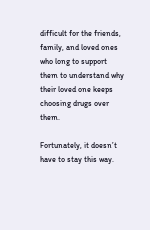difficult for the friends, family, and loved ones who long to support them to understand why their loved one keeps choosing drugs over them.

Fortunately, it doesn’t have to stay this way.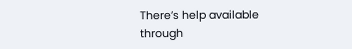There’s help available through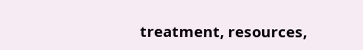treatment, resources,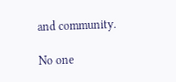and community.

No one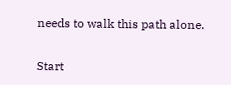needs to walk this path alone.


Start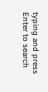typing and press Enter to search